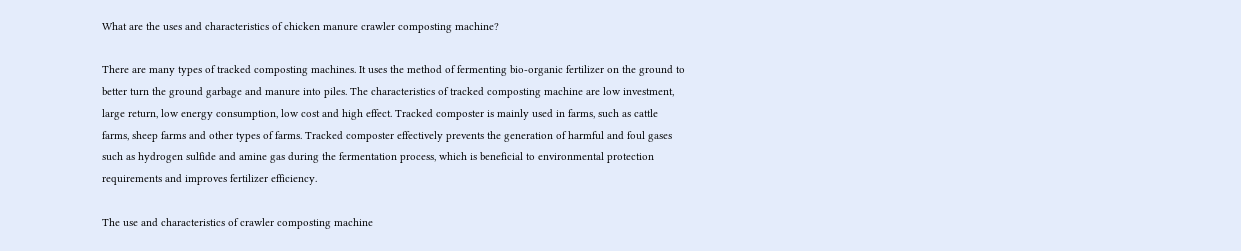What are the uses and characteristics of chicken manure crawler composting machine?

There are many types of tracked composting machines. It uses the method of fermenting bio-organic fertilizer on the ground to better turn the ground garbage and manure into piles. The characteristics of tracked composting machine are low investment, large return, low energy consumption, low cost and high effect. Tracked composter is mainly used in farms, such as cattle farms, sheep farms and other types of farms. Tracked composter effectively prevents the generation of harmful and foul gases such as hydrogen sulfide and amine gas during the fermentation process, which is beneficial to environmental protection requirements and improves fertilizer efficiency.

The use and characteristics of crawler composting machine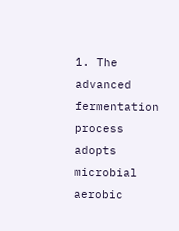1. The advanced fermentation process adopts microbial aerobic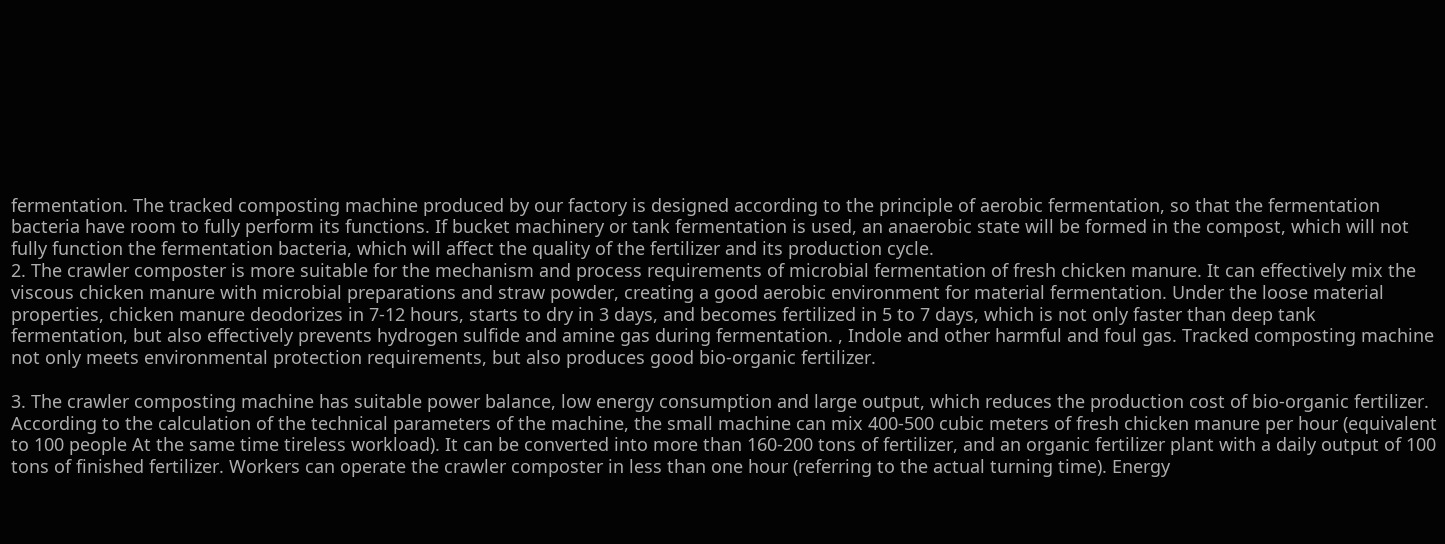fermentation. The tracked composting machine produced by our factory is designed according to the principle of aerobic fermentation, so that the fermentation bacteria have room to fully perform its functions. If bucket machinery or tank fermentation is used, an anaerobic state will be formed in the compost, which will not fully function the fermentation bacteria, which will affect the quality of the fertilizer and its production cycle.
2. The crawler composter is more suitable for the mechanism and process requirements of microbial fermentation of fresh chicken manure. It can effectively mix the viscous chicken manure with microbial preparations and straw powder, creating a good aerobic environment for material fermentation. Under the loose material properties, chicken manure deodorizes in 7-12 hours, starts to dry in 3 days, and becomes fertilized in 5 to 7 days, which is not only faster than deep tank fermentation, but also effectively prevents hydrogen sulfide and amine gas during fermentation. , Indole and other harmful and foul gas. Tracked composting machine not only meets environmental protection requirements, but also produces good bio-organic fertilizer.

3. The crawler composting machine has suitable power balance, low energy consumption and large output, which reduces the production cost of bio-organic fertilizer. According to the calculation of the technical parameters of the machine, the small machine can mix 400-500 cubic meters of fresh chicken manure per hour (equivalent to 100 people At the same time tireless workload). It can be converted into more than 160-200 tons of fertilizer, and an organic fertilizer plant with a daily output of 100 tons of finished fertilizer. Workers can operate the crawler composter in less than one hour (referring to the actual turning time). Energy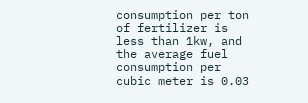consumption per ton of fertilizer is less than 1kw, and the average fuel consumption per cubic meter is 0.03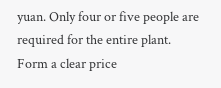yuan. Only four or five people are required for the entire plant. Form a clear price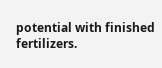potential with finished fertilizers.